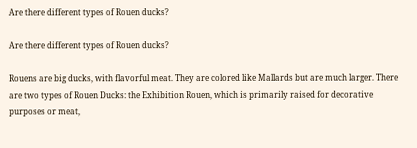Are there different types of Rouen ducks?

Are there different types of Rouen ducks?

Rouens are big ducks, with flavorful meat. They are colored like Mallards but are much larger. There are two types of Rouen Ducks: the Exhibition Rouen, which is primarily raised for decorative purposes or meat,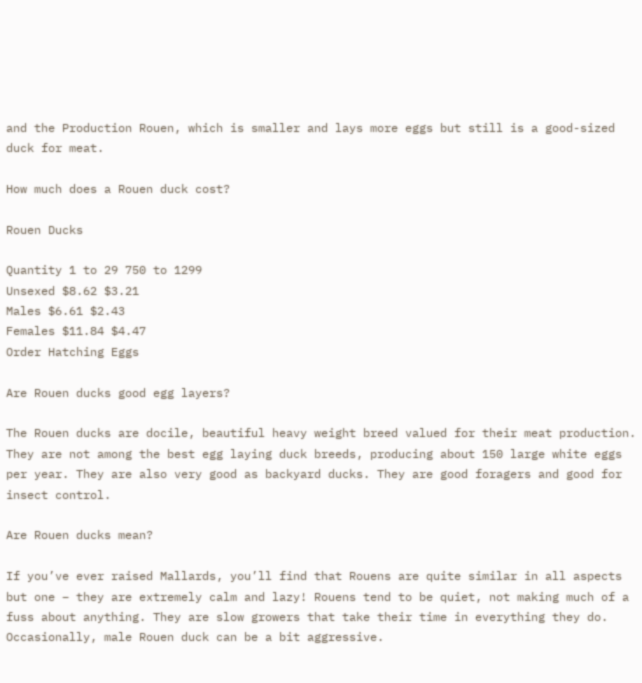and the Production Rouen, which is smaller and lays more eggs but still is a good-sized duck for meat.

How much does a Rouen duck cost?

Rouen Ducks

Quantity 1 to 29 750 to 1299
Unsexed $8.62 $3.21
Males $6.61 $2.43
Females $11.84 $4.47
Order Hatching Eggs

Are Rouen ducks good egg layers?

The Rouen ducks are docile, beautiful heavy weight breed valued for their meat production. They are not among the best egg laying duck breeds, producing about 150 large white eggs per year. They are also very good as backyard ducks. They are good foragers and good for insect control.

Are Rouen ducks mean?

If you’ve ever raised Mallards, you’ll find that Rouens are quite similar in all aspects but one – they are extremely calm and lazy! Rouens tend to be quiet, not making much of a fuss about anything. They are slow growers that take their time in everything they do. Occasionally, male Rouen duck can be a bit aggressive.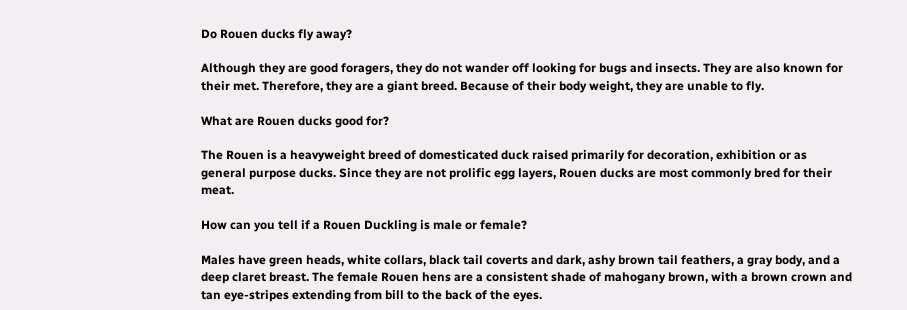Do Rouen ducks fly away?

Although they are good foragers, they do not wander off looking for bugs and insects. They are also known for their met. Therefore, they are a giant breed. Because of their body weight, they are unable to fly.

What are Rouen ducks good for?

The Rouen is a heavyweight breed of domesticated duck raised primarily for decoration, exhibition or as general purpose ducks. Since they are not prolific egg layers, Rouen ducks are most commonly bred for their meat.

How can you tell if a Rouen Duckling is male or female?

Males have green heads, white collars, black tail coverts and dark, ashy brown tail feathers, a gray body, and a deep claret breast. The female Rouen hens are a consistent shade of mahogany brown, with a brown crown and tan eye-stripes extending from bill to the back of the eyes.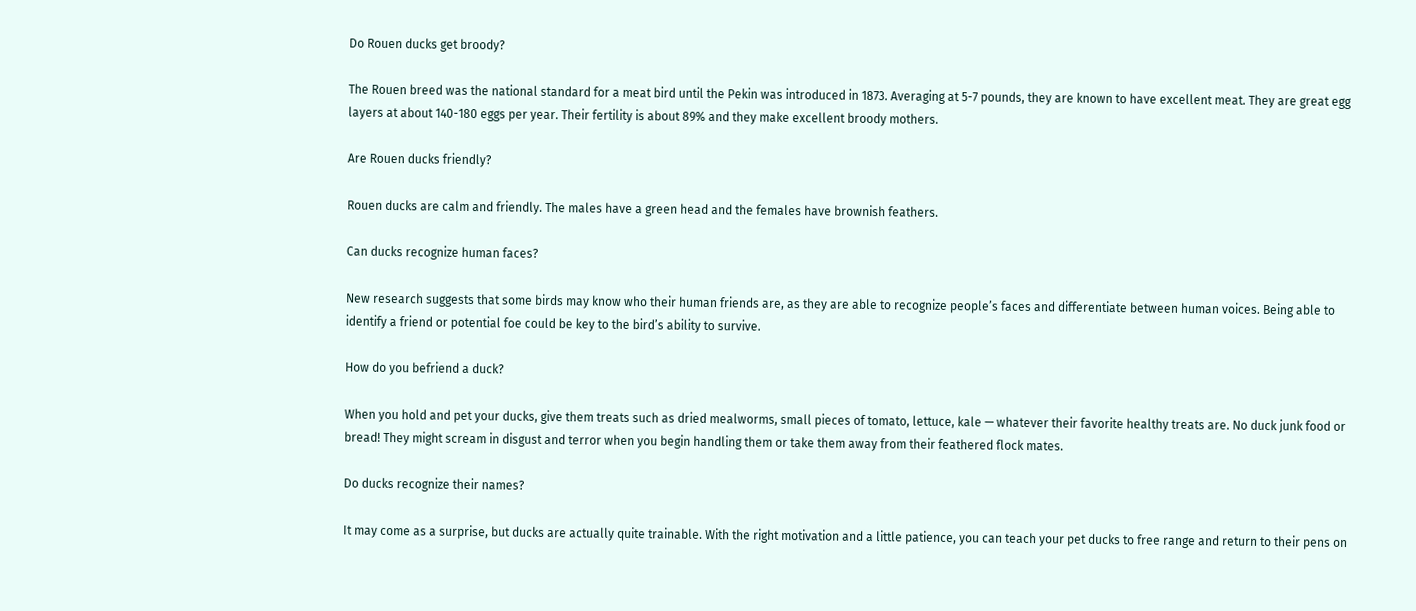Do Rouen ducks get broody?

The Rouen breed was the national standard for a meat bird until the Pekin was introduced in 1873. Averaging at 5-7 pounds, they are known to have excellent meat. They are great egg layers at about 140-180 eggs per year. Their fertility is about 89% and they make excellent broody mothers.

Are Rouen ducks friendly?

Rouen ducks are calm and friendly. The males have a green head and the females have brownish feathers.

Can ducks recognize human faces?

New research suggests that some birds may know who their human friends are, as they are able to recognize people’s faces and differentiate between human voices. Being able to identify a friend or potential foe could be key to the bird’s ability to survive.

How do you befriend a duck?

When you hold and pet your ducks, give them treats such as dried mealworms, small pieces of tomato, lettuce, kale — whatever their favorite healthy treats are. No duck junk food or bread! They might scream in disgust and terror when you begin handling them or take them away from their feathered flock mates.

Do ducks recognize their names?

It may come as a surprise, but ducks are actually quite trainable. With the right motivation and a little patience, you can teach your pet ducks to free range and return to their pens on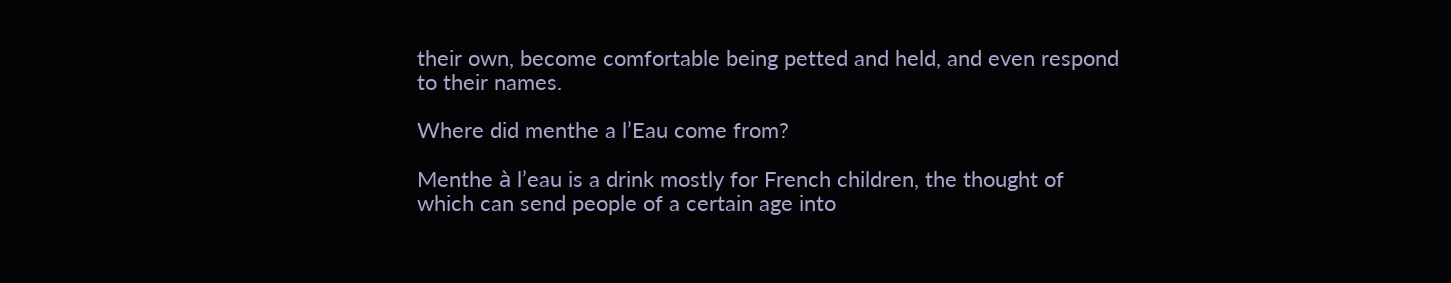their own, become comfortable being petted and held, and even respond to their names.

Where did menthe a l’Eau come from?

Menthe à l’eau is a drink mostly for French children, the thought of which can send people of a certain age into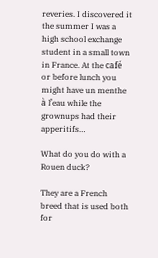reveries. I discovered it the summer I was a high school exchange student in a small town in France. At the café or before lunch you might have un menthe à l’eau while the grownups had their apperitifs…

What do you do with a Rouen duck?

They are a French breed that is used both for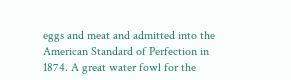eggs and meat and admitted into the American Standard of Perfection in 1874. A great water fowl for the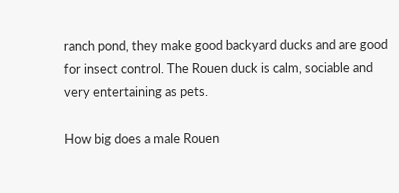ranch pond, they make good backyard ducks and are good for insect control. The Rouen duck is calm, sociable and very entertaining as pets.

How big does a male Rouen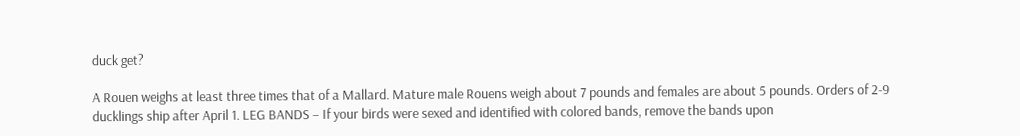duck get?

A Rouen weighs at least three times that of a Mallard. Mature male Rouens weigh about 7 pounds and females are about 5 pounds. Orders of 2-9 ducklings ship after April 1. LEG BANDS – If your birds were sexed and identified with colored bands, remove the bands upon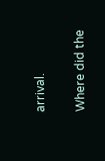arrival.

Where did the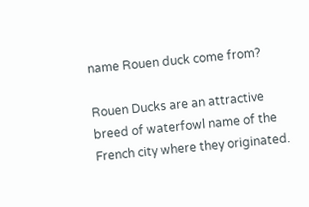name Rouen duck come from?

Rouen Ducks are an attractive breed of waterfowl name of the French city where they originated.